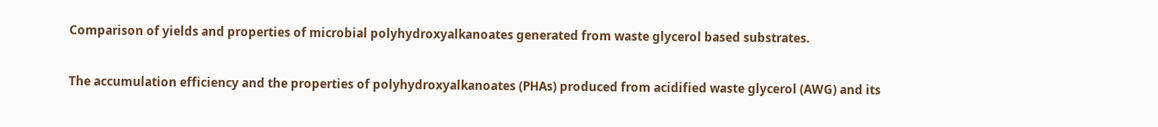Comparison of yields and properties of microbial polyhydroxyalkanoates generated from waste glycerol based substrates.

The accumulation efficiency and the properties of polyhydroxyalkanoates (PHAs) produced from acidified waste glycerol (AWG) and its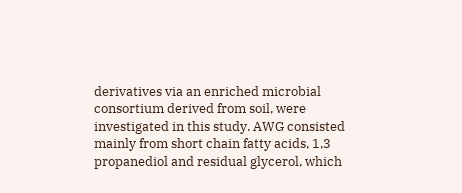derivatives via an enriched microbial consortium derived from soil, were investigated in this study. AWG consisted mainly from short chain fatty acids, 1,3 propanediol and residual glycerol, which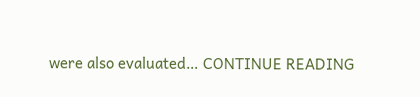were also evaluated… CONTINUE READING